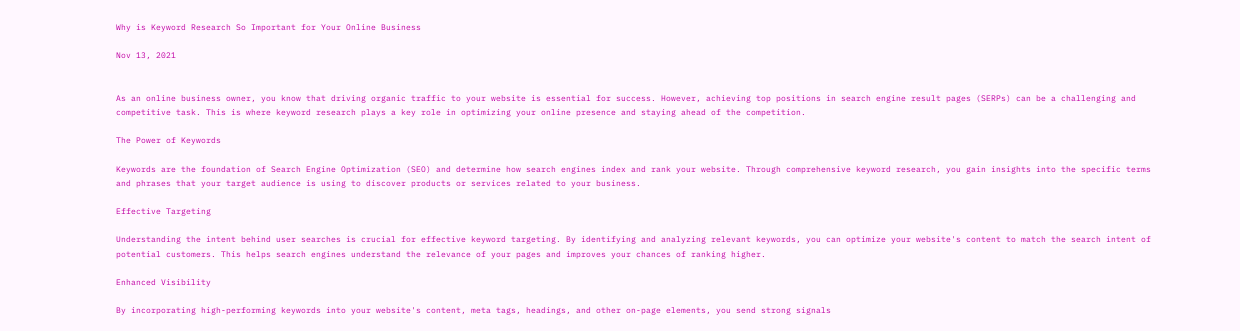Why is Keyword Research So Important for Your Online Business

Nov 13, 2021


As an online business owner, you know that driving organic traffic to your website is essential for success. However, achieving top positions in search engine result pages (SERPs) can be a challenging and competitive task. This is where keyword research plays a key role in optimizing your online presence and staying ahead of the competition.

The Power of Keywords

Keywords are the foundation of Search Engine Optimization (SEO) and determine how search engines index and rank your website. Through comprehensive keyword research, you gain insights into the specific terms and phrases that your target audience is using to discover products or services related to your business.

Effective Targeting

Understanding the intent behind user searches is crucial for effective keyword targeting. By identifying and analyzing relevant keywords, you can optimize your website's content to match the search intent of potential customers. This helps search engines understand the relevance of your pages and improves your chances of ranking higher.

Enhanced Visibility

By incorporating high-performing keywords into your website's content, meta tags, headings, and other on-page elements, you send strong signals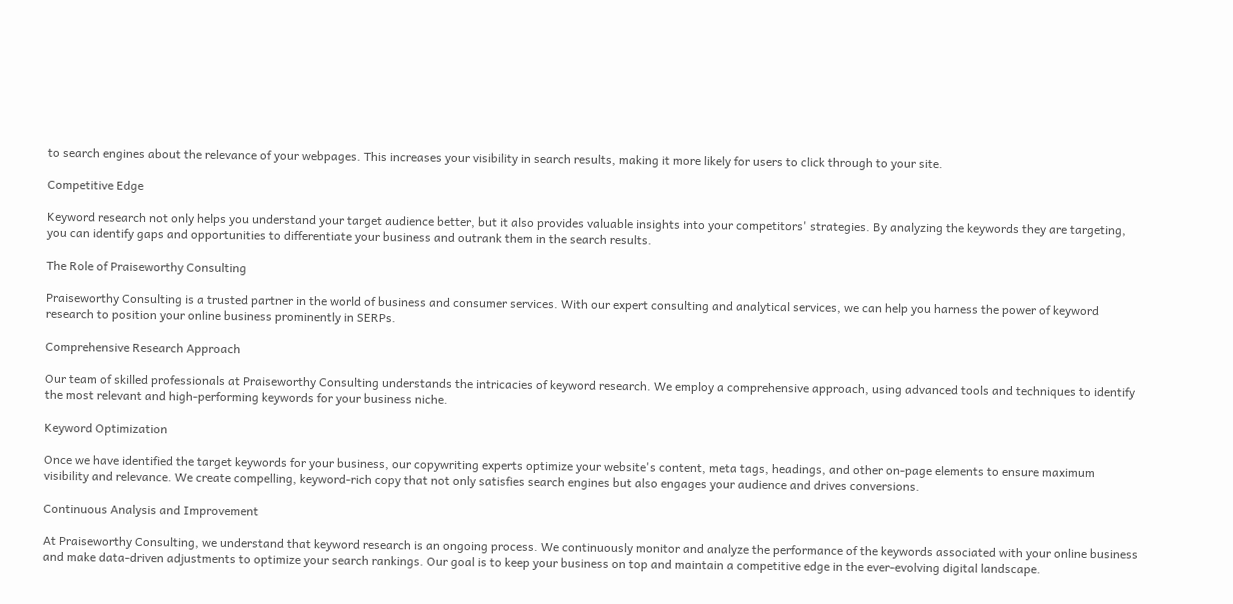to search engines about the relevance of your webpages. This increases your visibility in search results, making it more likely for users to click through to your site.

Competitive Edge

Keyword research not only helps you understand your target audience better, but it also provides valuable insights into your competitors' strategies. By analyzing the keywords they are targeting, you can identify gaps and opportunities to differentiate your business and outrank them in the search results.

The Role of Praiseworthy Consulting

Praiseworthy Consulting is a trusted partner in the world of business and consumer services. With our expert consulting and analytical services, we can help you harness the power of keyword research to position your online business prominently in SERPs.

Comprehensive Research Approach

Our team of skilled professionals at Praiseworthy Consulting understands the intricacies of keyword research. We employ a comprehensive approach, using advanced tools and techniques to identify the most relevant and high-performing keywords for your business niche.

Keyword Optimization

Once we have identified the target keywords for your business, our copywriting experts optimize your website's content, meta tags, headings, and other on-page elements to ensure maximum visibility and relevance. We create compelling, keyword-rich copy that not only satisfies search engines but also engages your audience and drives conversions.

Continuous Analysis and Improvement

At Praiseworthy Consulting, we understand that keyword research is an ongoing process. We continuously monitor and analyze the performance of the keywords associated with your online business and make data-driven adjustments to optimize your search rankings. Our goal is to keep your business on top and maintain a competitive edge in the ever-evolving digital landscape.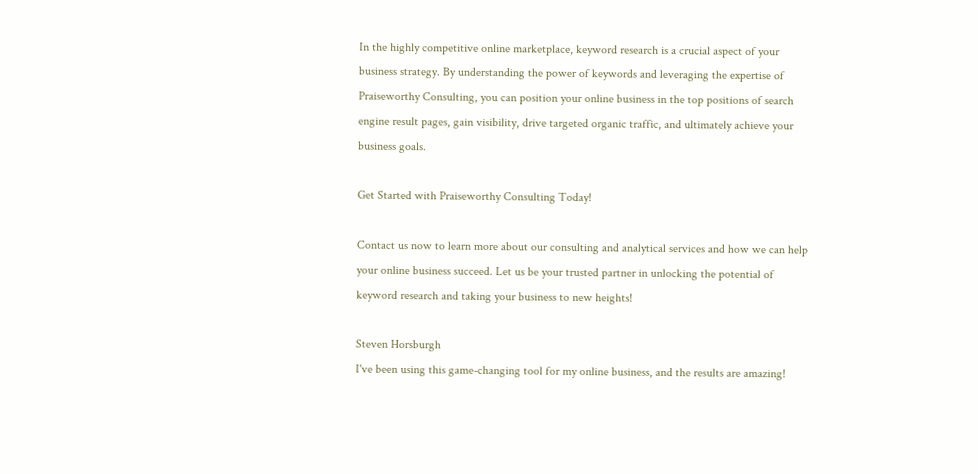In the highly competitive online marketplace, keyword research is a crucial aspect of your business strategy. By understanding the power of keywords and leveraging the expertise of Praiseworthy Consulting, you can position your online business in the top positions of search engine result pages, gain visibility, drive targeted organic traffic, and ultimately achieve your business goals.

Get Started with Praiseworthy Consulting Today!

Contact us now to learn more about our consulting and analytical services and how we can help your online business succeed. Let us be your trusted partner in unlocking the potential of keyword research and taking your business to new heights!

Steven Horsburgh
I've been using this game-changing tool for my online business, and the results are amazing!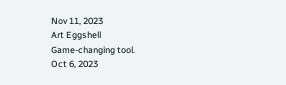Nov 11, 2023
Art Eggshell
Game-changing tool.
Oct 6, 2023